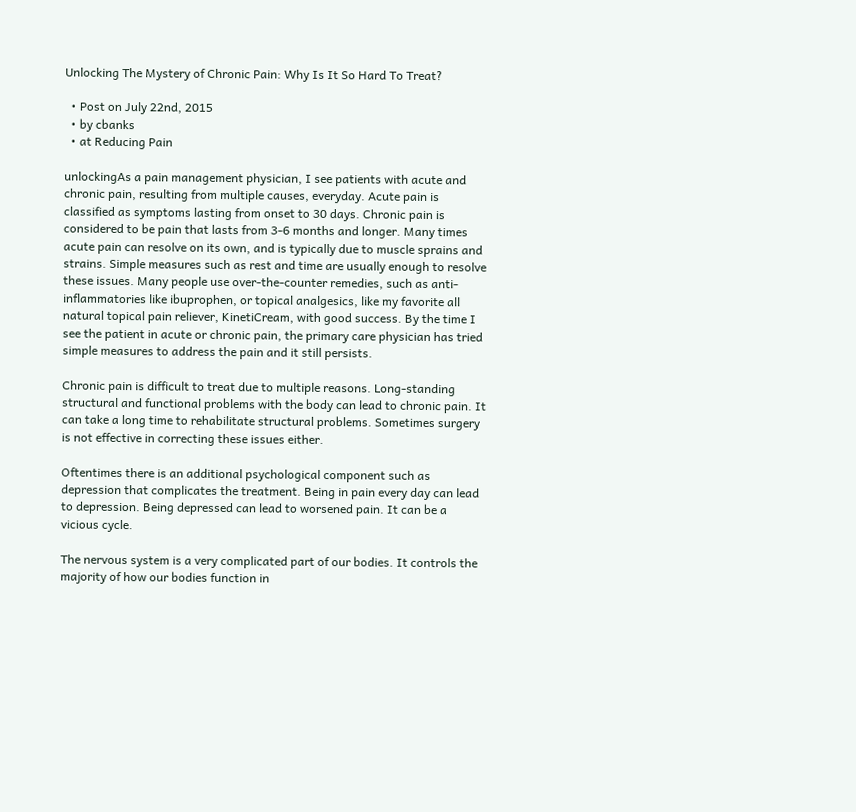Unlocking The Mystery of Chronic Pain: Why Is It So Hard To Treat?

  • Post on July 22nd, 2015
  • by cbanks
  • at Reducing Pain

unlockingAs a pain management physician, I see patients with acute and chronic pain, resulting from multiple causes, everyday. Acute pain is classified as symptoms lasting from onset to 30 days. Chronic pain is considered to be pain that lasts from 3-6 months and longer. Many times acute pain can resolve on its own, and is typically due to muscle sprains and strains. Simple measures such as rest and time are usually enough to resolve these issues. Many people use over-the-counter remedies, such as anti-inflammatories like ibuprophen, or topical analgesics, like my favorite all natural topical pain reliever, KinetiCream, with good success. By the time I see the patient in acute or chronic pain, the primary care physician has tried simple measures to address the pain and it still persists.

Chronic pain is difficult to treat due to multiple reasons. Long-standing structural and functional problems with the body can lead to chronic pain. It can take a long time to rehabilitate structural problems. Sometimes surgery is not effective in correcting these issues either.

Oftentimes there is an additional psychological component such as depression that complicates the treatment. Being in pain every day can lead to depression. Being depressed can lead to worsened pain. It can be a vicious cycle.

The nervous system is a very complicated part of our bodies. It controls the majority of how our bodies function in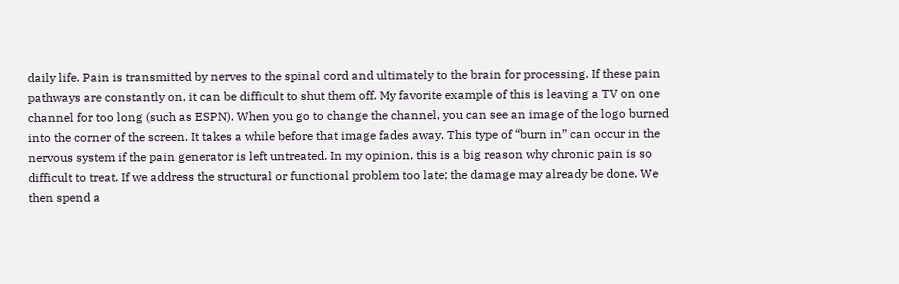daily life. Pain is transmitted by nerves to the spinal cord and ultimately to the brain for processing. If these pain pathways are constantly on, it can be difficult to shut them off. My favorite example of this is leaving a TV on one channel for too long (such as ESPN). When you go to change the channel, you can see an image of the logo burned into the corner of the screen. It takes a while before that image fades away. This type of “burn in” can occur in the nervous system if the pain generator is left untreated. In my opinion, this is a big reason why chronic pain is so difficult to treat. If we address the structural or functional problem too late; the damage may already be done. We then spend a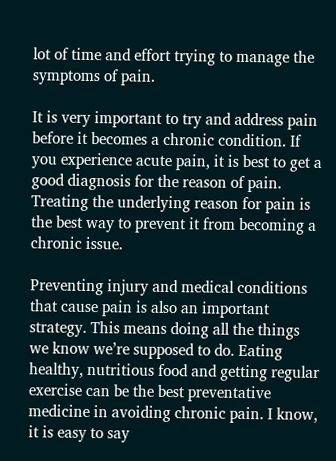lot of time and effort trying to manage the symptoms of pain.

It is very important to try and address pain before it becomes a chronic condition. If you experience acute pain, it is best to get a good diagnosis for the reason of pain. Treating the underlying reason for pain is the best way to prevent it from becoming a chronic issue.

Preventing injury and medical conditions that cause pain is also an important strategy. This means doing all the things we know we’re supposed to do. Eating healthy, nutritious food and getting regular exercise can be the best preventative medicine in avoiding chronic pain. I know, it is easy to say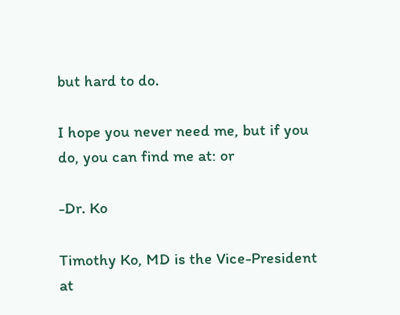but hard to do.

I hope you never need me, but if you do, you can find me at: or

-Dr. Ko

Timothy Ko, MD is the Vice-President at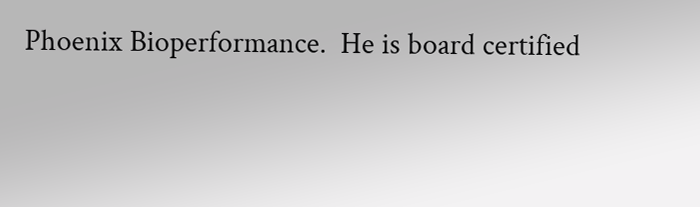Phoenix Bioperformance.  He is board certified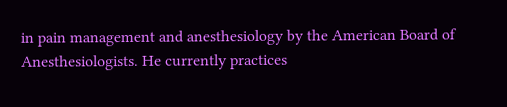in pain management and anesthesiology by the American Board of Anesthesiologists. He currently practices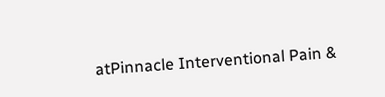atPinnacle Interventional Pain &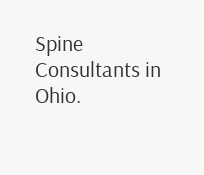Spine Consultants in Ohio.